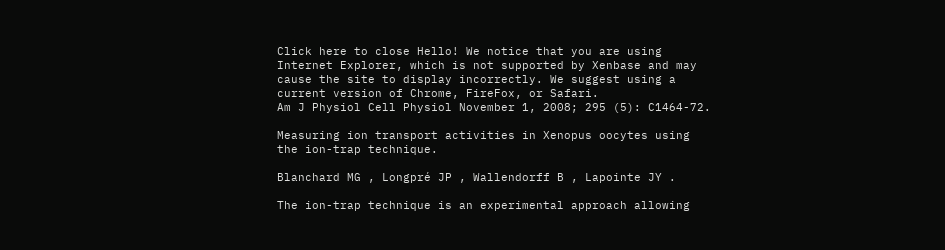Click here to close Hello! We notice that you are using Internet Explorer, which is not supported by Xenbase and may cause the site to display incorrectly. We suggest using a current version of Chrome, FireFox, or Safari.
Am J Physiol Cell Physiol November 1, 2008; 295 (5): C1464-72.

Measuring ion transport activities in Xenopus oocytes using the ion-trap technique.

Blanchard MG , Longpré JP , Wallendorff B , Lapointe JY .

The ion-trap technique is an experimental approach allowing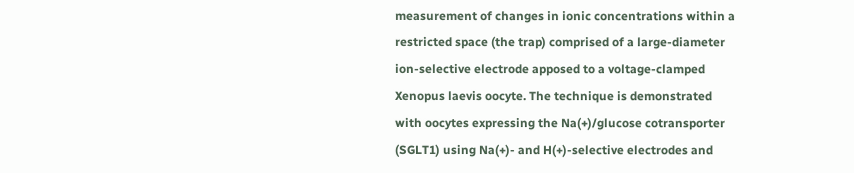measurement of changes in ionic concentrations within a restricted space (the trap) comprised of a large-diameter ion-selective electrode apposed to a voltage-clamped Xenopus laevis oocyte. The technique is demonstrated with oocytes expressing the Na(+)/glucose cotransporter (SGLT1) using Na(+)- and H(+)-selective electrodes and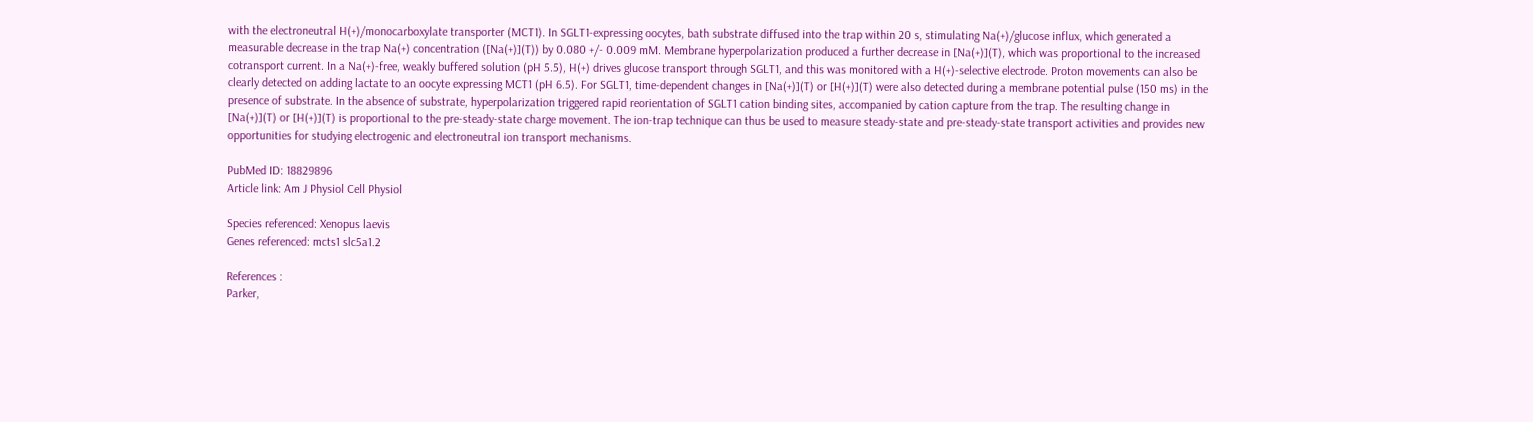with the electroneutral H(+)/monocarboxylate transporter (MCT1). In SGLT1-expressing oocytes, bath substrate diffused into the trap within 20 s, stimulating Na(+)/glucose influx, which generated a measurable decrease in the trap Na(+) concentration ([Na(+)](T)) by 0.080 +/- 0.009 mM. Membrane hyperpolarization produced a further decrease in [Na(+)](T), which was proportional to the increased cotransport current. In a Na(+)-free, weakly buffered solution (pH 5.5), H(+) drives glucose transport through SGLT1, and this was monitored with a H(+)-selective electrode. Proton movements can also be clearly detected on adding lactate to an oocyte expressing MCT1 (pH 6.5). For SGLT1, time-dependent changes in [Na(+)](T) or [H(+)](T) were also detected during a membrane potential pulse (150 ms) in the presence of substrate. In the absence of substrate, hyperpolarization triggered rapid reorientation of SGLT1 cation binding sites, accompanied by cation capture from the trap. The resulting change in [Na(+)](T) or [H(+)](T) is proportional to the pre-steady-state charge movement. The ion-trap technique can thus be used to measure steady-state and pre-steady-state transport activities and provides new opportunities for studying electrogenic and electroneutral ion transport mechanisms.

PubMed ID: 18829896
Article link: Am J Physiol Cell Physiol

Species referenced: Xenopus laevis
Genes referenced: mcts1 slc5a1.2

References :
Parker,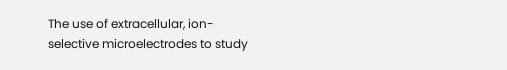The use of extracellular, ion-selective microelectrodes to study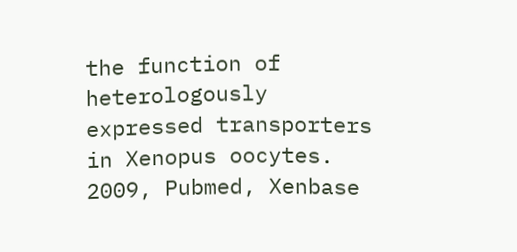the function of heterologously expressed transporters in Xenopus oocytes. 2009, Pubmed, Xenbase